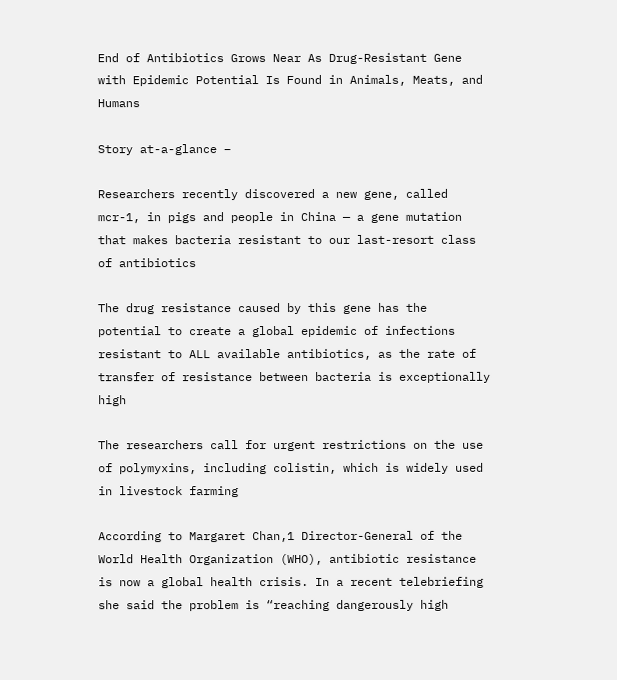End of Antibiotics Grows Near As Drug-Resistant Gene with Epidemic Potential Is Found in Animals, Meats, and Humans

Story at-a-glance −

Researchers recently discovered a new gene, called mcr-1, in pigs and people in China — a gene mutation that makes bacteria resistant to our last-resort class of antibiotics

The drug resistance caused by this gene has the potential to create a global epidemic of infections resistant to ALL available antibiotics, as the rate of transfer of resistance between bacteria is exceptionally high

The researchers call for urgent restrictions on the use of polymyxins, including colistin, which is widely used in livestock farming

According to Margaret Chan,1 Director-General of the World Health Organization (WHO), antibiotic resistance is now a global health crisis. In a recent telebriefing she said the problem is “reaching dangerously high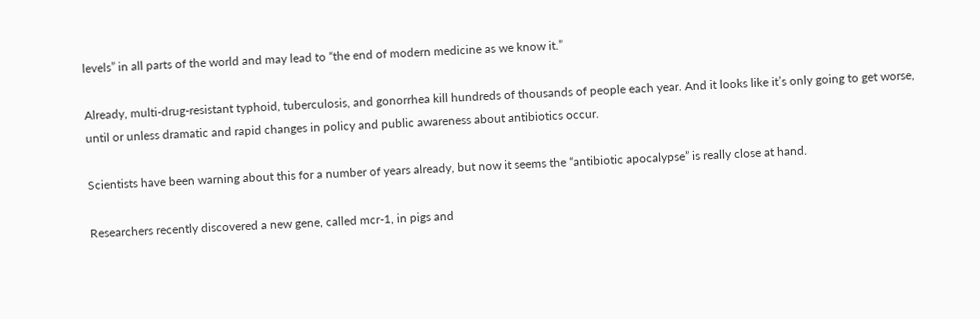levels” in all parts of the world and may lead to “the end of modern medicine as we know it.”

Already, multi-drug-resistant typhoid, tuberculosis, and gonorrhea kill hundreds of thousands of people each year. And it looks like it’s only going to get worse, until or unless dramatic and rapid changes in policy and public awareness about antibiotics occur.

Scientists have been warning about this for a number of years already, but now it seems the “antibiotic apocalypse” is really close at hand.

Researchers recently discovered a new gene, called mcr-1, in pigs and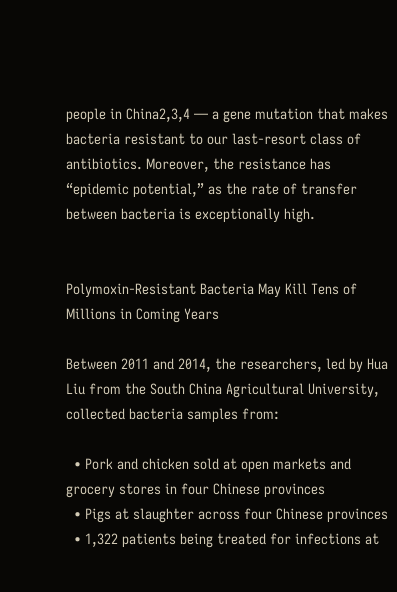people in China2,3,4 — a gene mutation that makes bacteria resistant to our last-resort class of antibiotics. Moreover, the resistance has “epidemic potential,” as the rate of transfer between bacteria is exceptionally high.


Polymoxin-Resistant Bacteria May Kill Tens of Millions in Coming Years

Between 2011 and 2014, the researchers, led by Hua Liu from the South China Agricultural University, collected bacteria samples from:

  • Pork and chicken sold at open markets and grocery stores in four Chinese provinces
  • Pigs at slaughter across four Chinese provinces
  • 1,322 patients being treated for infections at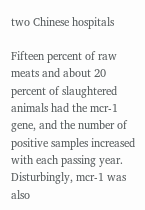two Chinese hospitals

Fifteen percent of raw meats and about 20 percent of slaughtered animals had the mcr-1 gene, and the number of positive samples increased with each passing year. Disturbingly, mcr-1 was also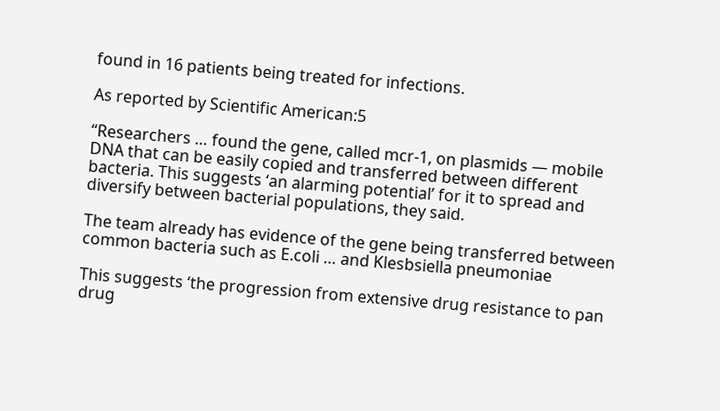found in 16 patients being treated for infections.

As reported by Scientific American:5

“Researchers … found the gene, called mcr-1, on plasmids — mobile DNA that can be easily copied and transferred between different bacteria. This suggests ‘an alarming potential’ for it to spread and diversify between bacterial populations, they said.

The team already has evidence of the gene being transferred between common bacteria such as E.coli … and Klesbsiella pneumoniae

This suggests ‘the progression from extensive drug resistance to pan drug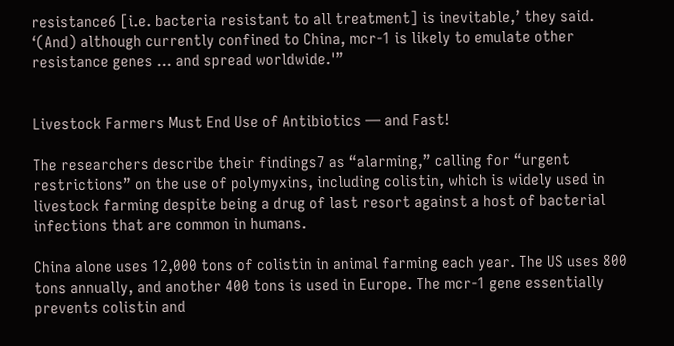resistance6 [i.e. bacteria resistant to all treatment] is inevitable,’ they said. ‘(And) although currently confined to China, mcr-1 is likely to emulate other resistance genes … and spread worldwide.'”


Livestock Farmers Must End Use of Antibiotics — and Fast!

The researchers describe their findings7 as “alarming,” calling for “urgent restrictions” on the use of polymyxins, including colistin, which is widely used in livestock farming despite being a drug of last resort against a host of bacterial infections that are common in humans.

China alone uses 12,000 tons of colistin in animal farming each year. The US uses 800 tons annually, and another 400 tons is used in Europe. The mcr-1 gene essentially prevents colistin and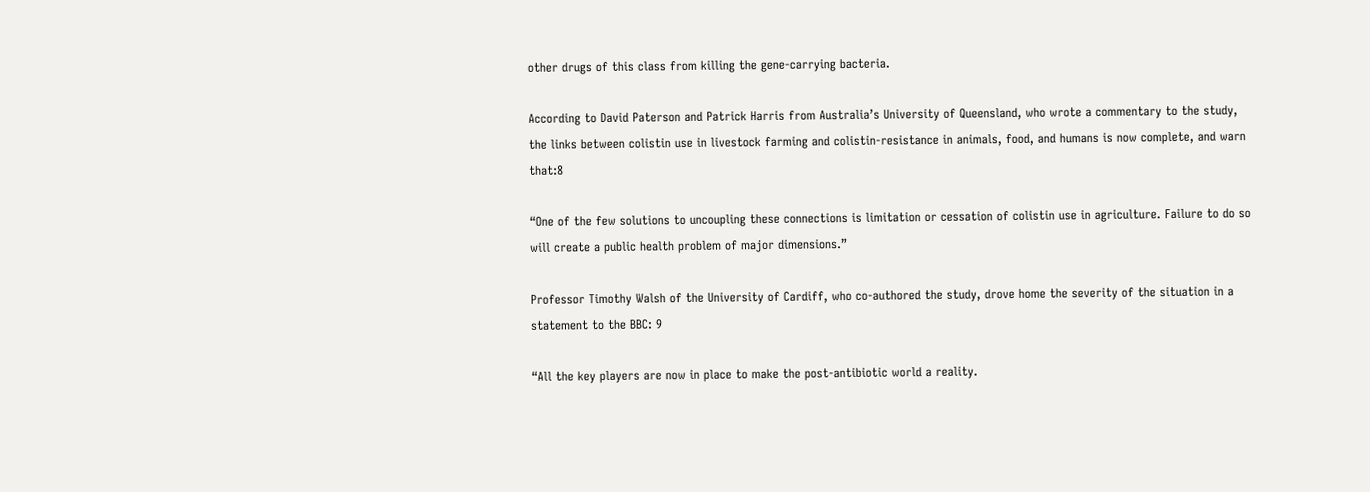other drugs of this class from killing the gene-carrying bacteria.

According to David Paterson and Patrick Harris from Australia’s University of Queensland, who wrote a commentary to the study, the links between colistin use in livestock farming and colistin-resistance in animals, food, and humans is now complete, and warn that:8

“One of the few solutions to uncoupling these connections is limitation or cessation of colistin use in agriculture. Failure to do so will create a public health problem of major dimensions.”

Professor Timothy Walsh of the University of Cardiff, who co-authored the study, drove home the severity of the situation in a statement to the BBC: 9

“All the key players are now in place to make the post-antibiotic world a reality.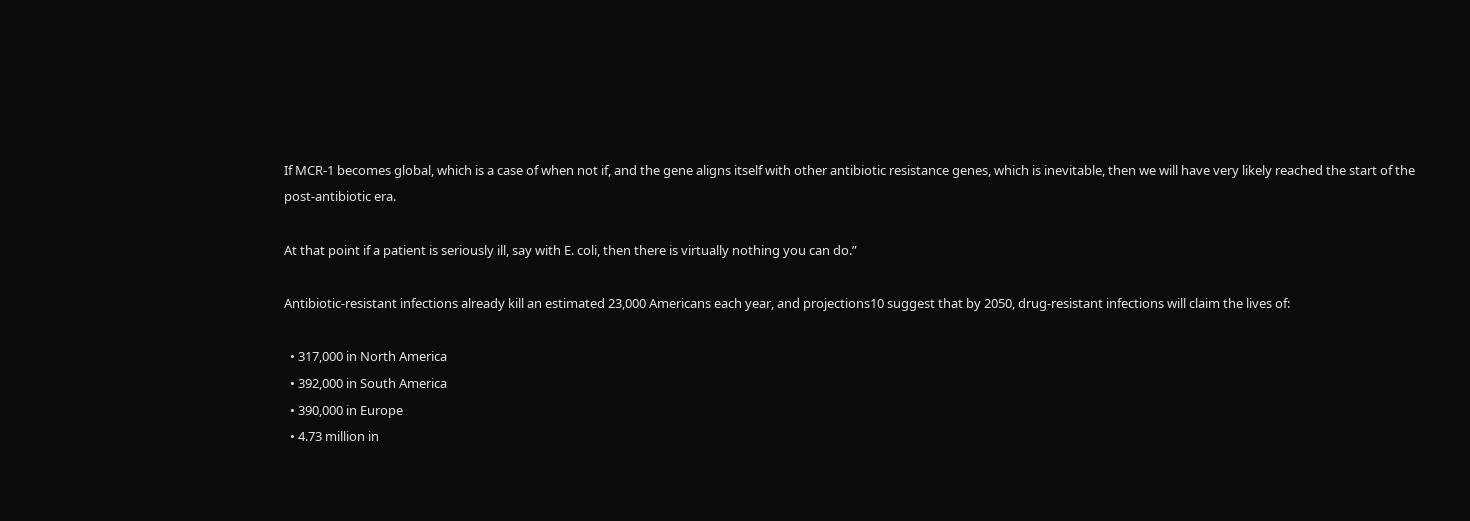If MCR-1 becomes global, which is a case of when not if, and the gene aligns itself with other antibiotic resistance genes, which is inevitable, then we will have very likely reached the start of the post-antibiotic era.

At that point if a patient is seriously ill, say with E. coli, then there is virtually nothing you can do.”

Antibiotic-resistant infections already kill an estimated 23,000 Americans each year, and projections10 suggest that by 2050, drug-resistant infections will claim the lives of:

  • 317,000 in North America
  • 392,000 in South America
  • 390,000 in Europe
  • 4.73 million in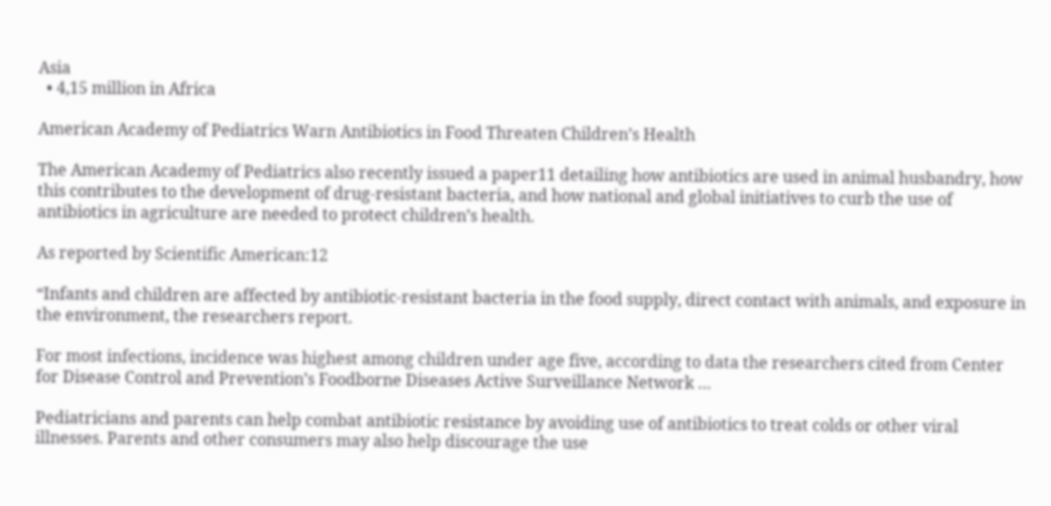Asia
  • 4,15 million in Africa

American Academy of Pediatrics Warn Antibiotics in Food Threaten Children’s Health

The American Academy of Pediatrics also recently issued a paper11 detailing how antibiotics are used in animal husbandry, how this contributes to the development of drug-resistant bacteria, and how national and global initiatives to curb the use of antibiotics in agriculture are needed to protect children’s health.

As reported by Scientific American:12

“Infants and children are affected by antibiotic-resistant bacteria in the food supply, direct contact with animals, and exposure in the environment, the researchers report.

For most infections, incidence was highest among children under age five, according to data the researchers cited from Center for Disease Control and Prevention’s Foodborne Diseases Active Surveillance Network …

Pediatricians and parents can help combat antibiotic resistance by avoiding use of antibiotics to treat colds or other viral illnesses. Parents and other consumers may also help discourage the use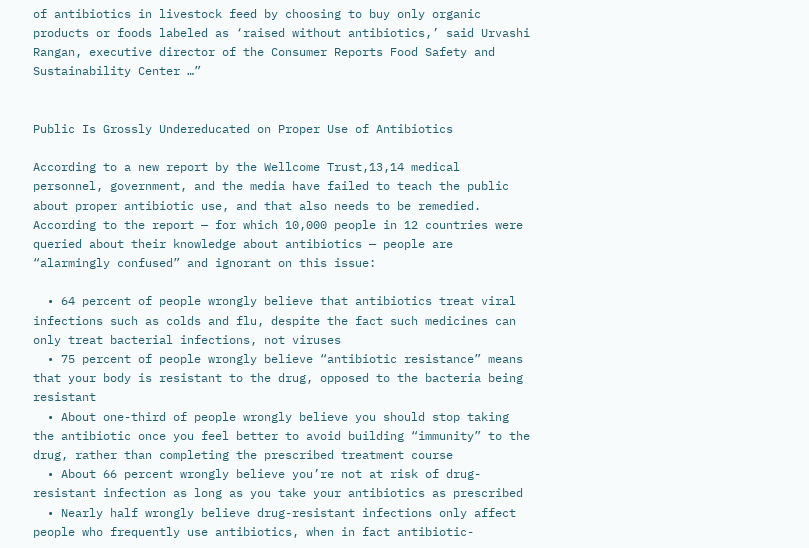of antibiotics in livestock feed by choosing to buy only organic products or foods labeled as ‘raised without antibiotics,’ said Urvashi Rangan, executive director of the Consumer Reports Food Safety and Sustainability Center …”


Public Is Grossly Undereducated on Proper Use of Antibiotics

According to a new report by the Wellcome Trust,13,14 medical personnel, government, and the media have failed to teach the public about proper antibiotic use, and that also needs to be remedied. According to the report — for which 10,000 people in 12 countries were queried about their knowledge about antibiotics — people are “alarmingly confused” and ignorant on this issue:

  • 64 percent of people wrongly believe that antibiotics treat viral infections such as colds and flu, despite the fact such medicines can only treat bacterial infections, not viruses
  • 75 percent of people wrongly believe “antibiotic resistance” means that your body is resistant to the drug, opposed to the bacteria being resistant
  • About one-third of people wrongly believe you should stop taking the antibiotic once you feel better to avoid building “immunity” to the drug, rather than completing the prescribed treatment course
  • About 66 percent wrongly believe you’re not at risk of drug-resistant infection as long as you take your antibiotics as prescribed
  • Nearly half wrongly believe drug-resistant infections only affect people who frequently use antibiotics, when in fact antibiotic-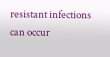resistant infections can occur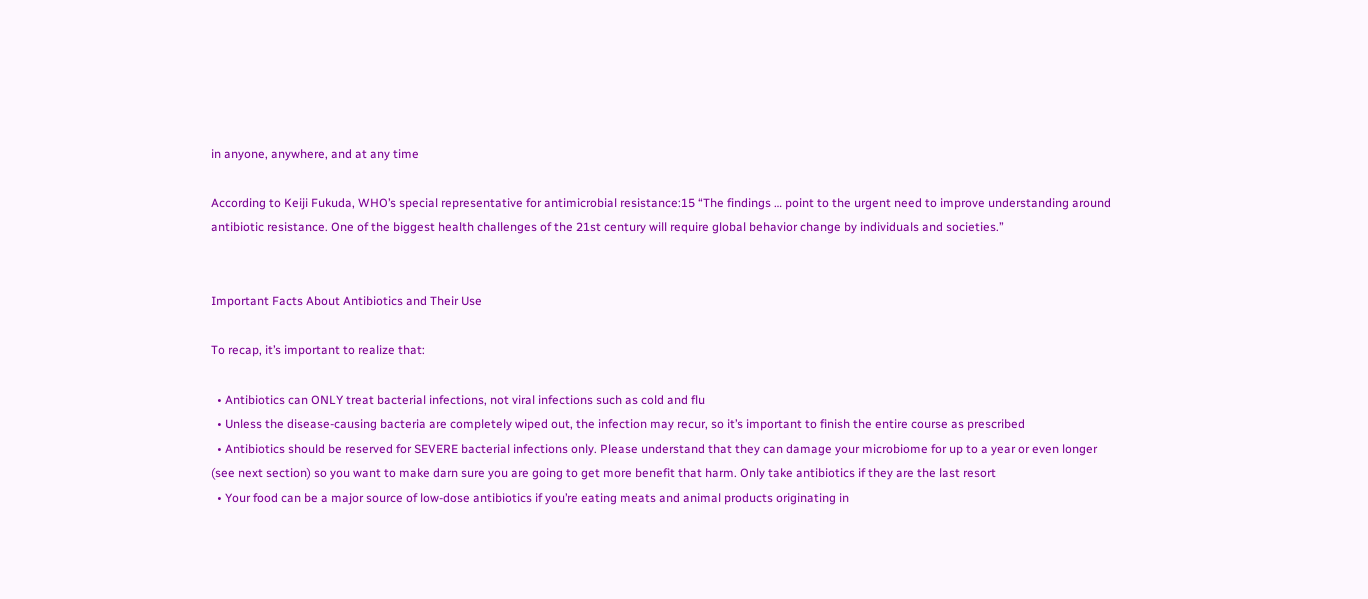in anyone, anywhere, and at any time

According to Keiji Fukuda, WHO’s special representative for antimicrobial resistance:15 “The findings … point to the urgent need to improve understanding around antibiotic resistance. One of the biggest health challenges of the 21st century will require global behavior change by individuals and societies.”


Important Facts About Antibiotics and Their Use

To recap, it’s important to realize that:

  • Antibiotics can ONLY treat bacterial infections, not viral infections such as cold and flu
  • Unless the disease-causing bacteria are completely wiped out, the infection may recur, so it’s important to finish the entire course as prescribed
  • Antibiotics should be reserved for SEVERE bacterial infections only. Please understand that they can damage your microbiome for up to a year or even longer (see next section) so you want to make darn sure you are going to get more benefit that harm. Only take antibiotics if they are the last resort
  • Your food can be a major source of low-dose antibiotics if you’re eating meats and animal products originating in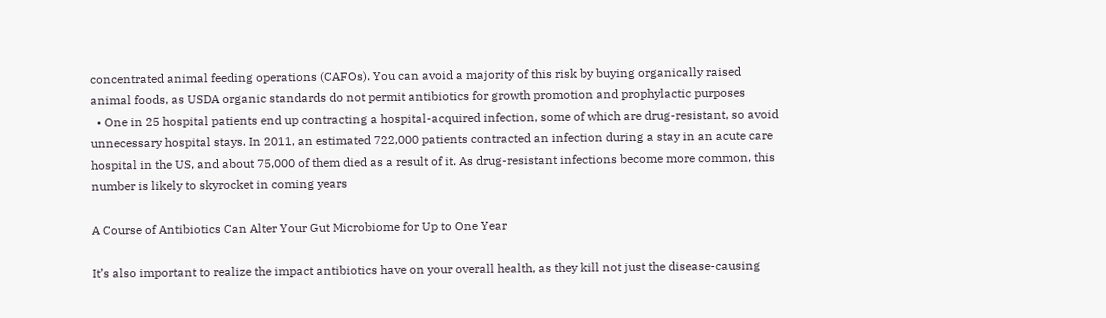concentrated animal feeding operations (CAFOs). You can avoid a majority of this risk by buying organically raised animal foods, as USDA organic standards do not permit antibiotics for growth promotion and prophylactic purposes
  • One in 25 hospital patients end up contracting a hospital-acquired infection, some of which are drug-resistant, so avoid unnecessary hospital stays. In 2011, an estimated 722,000 patients contracted an infection during a stay in an acute care hospital in the US, and about 75,000 of them died as a result of it. As drug-resistant infections become more common, this number is likely to skyrocket in coming years

A Course of Antibiotics Can Alter Your Gut Microbiome for Up to One Year

It’s also important to realize the impact antibiotics have on your overall health, as they kill not just the disease-causing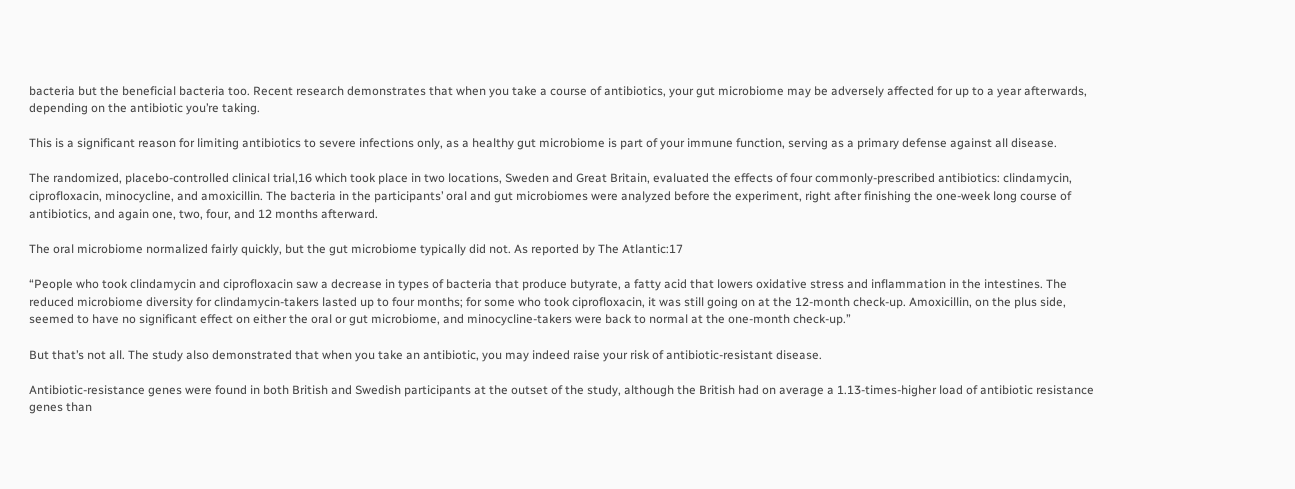bacteria but the beneficial bacteria too. Recent research demonstrates that when you take a course of antibiotics, your gut microbiome may be adversely affected for up to a year afterwards, depending on the antibiotic you’re taking.

This is a significant reason for limiting antibiotics to severe infections only, as a healthy gut microbiome is part of your immune function, serving as a primary defense against all disease.

The randomized, placebo-controlled clinical trial,16 which took place in two locations, Sweden and Great Britain, evaluated the effects of four commonly-prescribed antibiotics: clindamycin, ciprofloxacin, minocycline, and amoxicillin. The bacteria in the participants’ oral and gut microbiomes were analyzed before the experiment, right after finishing the one-week long course of antibiotics, and again one, two, four, and 12 months afterward.

The oral microbiome normalized fairly quickly, but the gut microbiome typically did not. As reported by The Atlantic:17

“People who took clindamycin and ciprofloxacin saw a decrease in types of bacteria that produce butyrate, a fatty acid that lowers oxidative stress and inflammation in the intestines. The reduced microbiome diversity for clindamycin-takers lasted up to four months; for some who took ciprofloxacin, it was still going on at the 12-month check-up. Amoxicillin, on the plus side, seemed to have no significant effect on either the oral or gut microbiome, and minocycline-takers were back to normal at the one-month check-up.”

But that’s not all. The study also demonstrated that when you take an antibiotic, you may indeed raise your risk of antibiotic-resistant disease.

Antibiotic-resistance genes were found in both British and Swedish participants at the outset of the study, although the British had on average a 1.13-times-higher load of antibiotic resistance genes than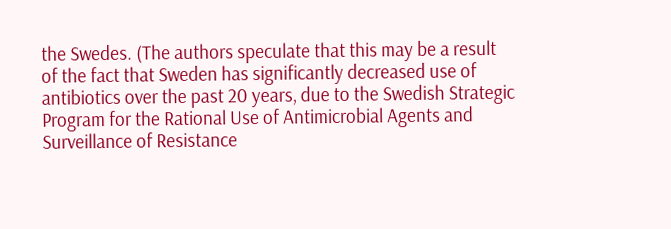the Swedes. (The authors speculate that this may be a result of the fact that Sweden has significantly decreased use of antibiotics over the past 20 years, due to the Swedish Strategic Program for the Rational Use of Antimicrobial Agents and Surveillance of Resistance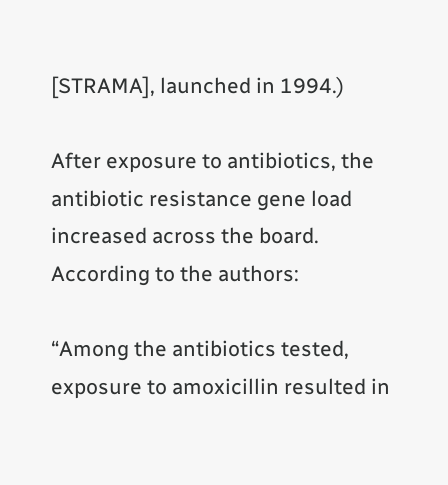[STRAMA], launched in 1994.)

After exposure to antibiotics, the antibiotic resistance gene load increased across the board. According to the authors:

“Among the antibiotics tested, exposure to amoxicillin resulted in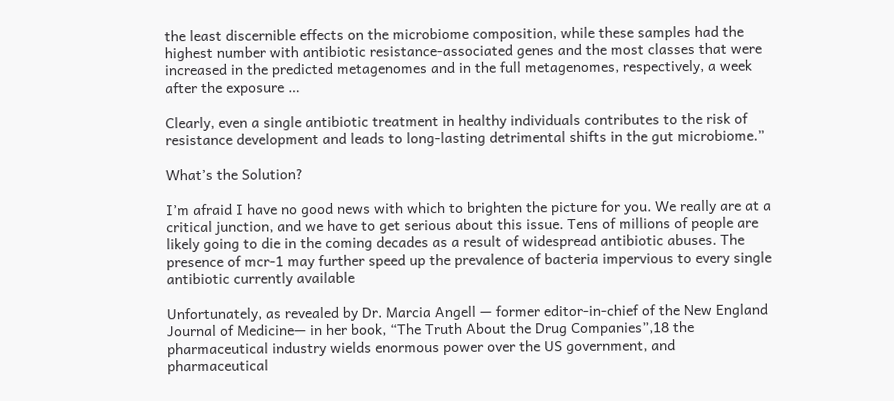the least discernible effects on the microbiome composition, while these samples had the highest number with antibiotic resistance-associated genes and the most classes that were increased in the predicted metagenomes and in the full metagenomes, respectively, a week after the exposure …

Clearly, even a single antibiotic treatment in healthy individuals contributes to the risk of resistance development and leads to long-lasting detrimental shifts in the gut microbiome.”

What’s the Solution?

I’m afraid I have no good news with which to brighten the picture for you. We really are at a critical junction, and we have to get serious about this issue. Tens of millions of people are likely going to die in the coming decades as a result of widespread antibiotic abuses. The presence of mcr-1 may further speed up the prevalence of bacteria impervious to every single antibiotic currently available

Unfortunately, as revealed by Dr. Marcia Angell — former editor-in-chief of the New England Journal of Medicine— in her book, “The Truth About the Drug Companies”,18 the pharmaceutical industry wields enormous power over the US government, and pharmaceutical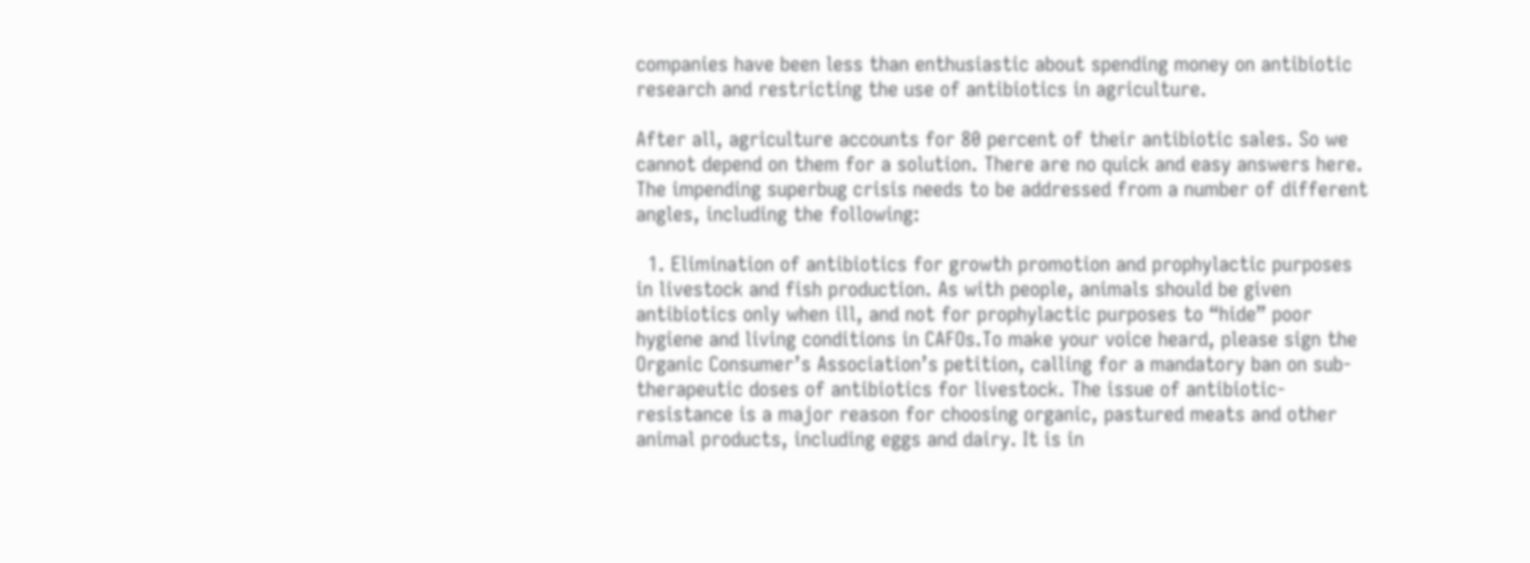companies have been less than enthusiastic about spending money on antibiotic research and restricting the use of antibiotics in agriculture.

After all, agriculture accounts for 80 percent of their antibiotic sales. So we cannot depend on them for a solution. There are no quick and easy answers here. The impending superbug crisis needs to be addressed from a number of different angles, including the following:

  1. Elimination of antibiotics for growth promotion and prophylactic purposes in livestock and fish production. As with people, animals should be given antibiotics only when ill, and not for prophylactic purposes to “hide” poor hygiene and living conditions in CAFOs.To make your voice heard, please sign the Organic Consumer’s Association’s petition, calling for a mandatory ban on sub-therapeutic doses of antibiotics for livestock. The issue of antibiotic-resistance is a major reason for choosing organic, pastured meats and other animal products, including eggs and dairy. It is in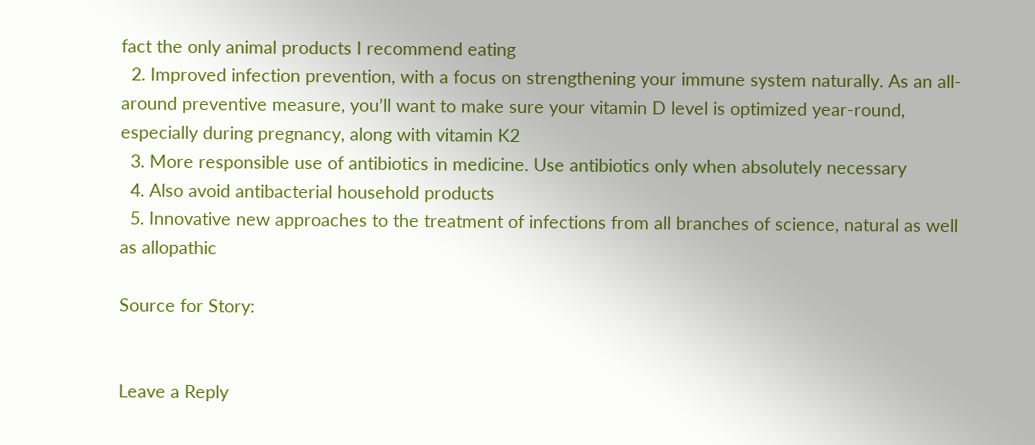fact the only animal products I recommend eating
  2. Improved infection prevention, with a focus on strengthening your immune system naturally. As an all-around preventive measure, you’ll want to make sure your vitamin D level is optimized year-round, especially during pregnancy, along with vitamin K2
  3. More responsible use of antibiotics in medicine. Use antibiotics only when absolutely necessary
  4. Also avoid antibacterial household products
  5. Innovative new approaches to the treatment of infections from all branches of science, natural as well as allopathic

Source for Story:


Leave a Reply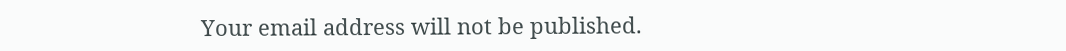Your email address will not be published.